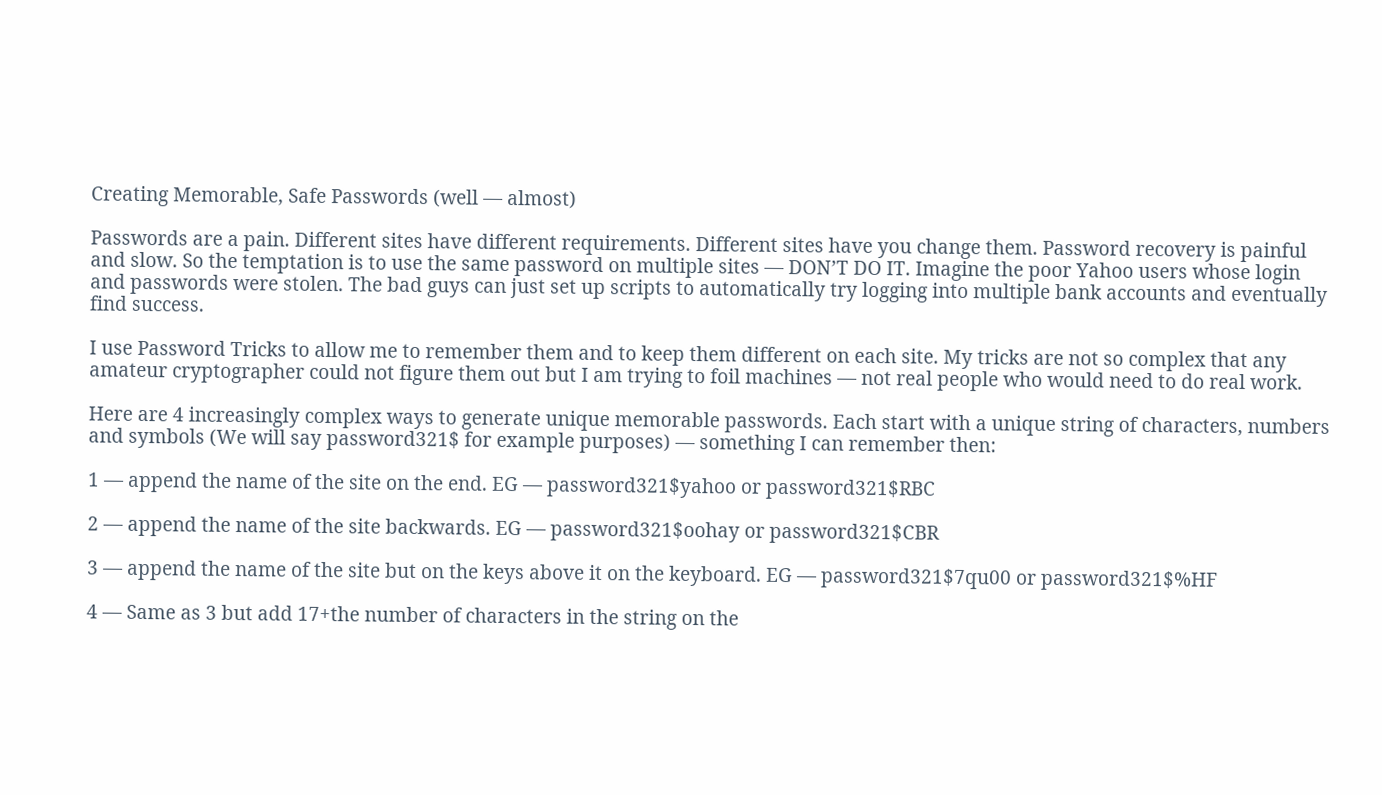Creating Memorable, Safe Passwords (well — almost)

Passwords are a pain. Different sites have different requirements. Different sites have you change them. Password recovery is painful and slow. So the temptation is to use the same password on multiple sites — DON’T DO IT. Imagine the poor Yahoo users whose login and passwords were stolen. The bad guys can just set up scripts to automatically try logging into multiple bank accounts and eventually find success.

I use Password Tricks to allow me to remember them and to keep them different on each site. My tricks are not so complex that any amateur cryptographer could not figure them out but I am trying to foil machines — not real people who would need to do real work.

Here are 4 increasingly complex ways to generate unique memorable passwords. Each start with a unique string of characters, numbers and symbols (We will say password321$ for example purposes) — something I can remember then:

1 — append the name of the site on the end. EG — password321$yahoo or password321$RBC

2 — append the name of the site backwards. EG — password321$oohay or password321$CBR

3 — append the name of the site but on the keys above it on the keyboard. EG — password321$7qu00 or password321$%HF

4 — Same as 3 but add 17+the number of characters in the string on the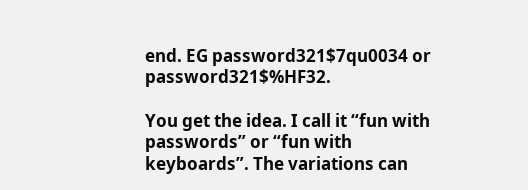end. EG password321$7qu0034 or password321$%HF32.

You get the idea. I call it “fun with passwords” or “fun with keyboards”. The variations can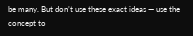be many. But don’t use these exact ideas — use the concept to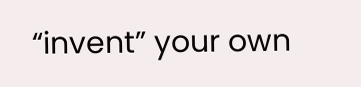“invent” your own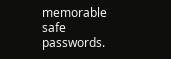memorable safe passwords.